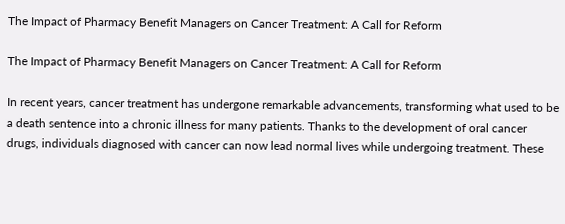The Impact of Pharmacy Benefit Managers on Cancer Treatment: A Call for Reform

The Impact of Pharmacy Benefit Managers on Cancer Treatment: A Call for Reform

In recent years, cancer treatment has undergone remarkable advancements, transforming what used to be a death sentence into a chronic illness for many patients. Thanks to the development of oral cancer drugs, individuals diagnosed with cancer can now lead normal lives while undergoing treatment. These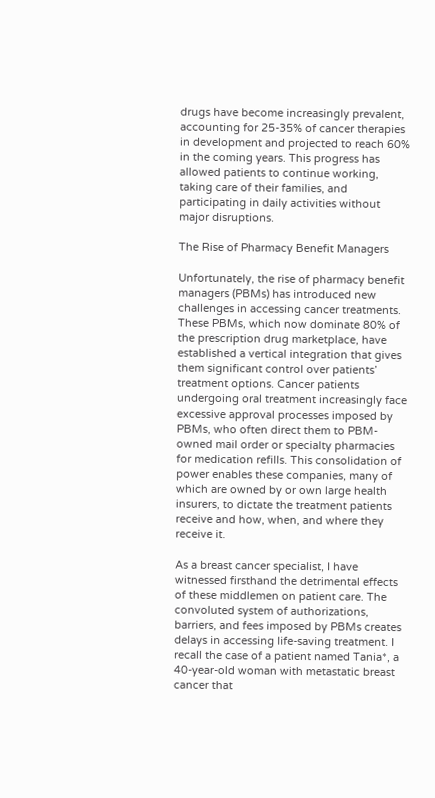drugs have become increasingly prevalent, accounting for 25-35% of cancer therapies in development and projected to reach 60% in the coming years. This progress has allowed patients to continue working, taking care of their families, and participating in daily activities without major disruptions.

The Rise of Pharmacy Benefit Managers

Unfortunately, the rise of pharmacy benefit managers (PBMs) has introduced new challenges in accessing cancer treatments. These PBMs, which now dominate 80% of the prescription drug marketplace, have established a vertical integration that gives them significant control over patients’ treatment options. Cancer patients undergoing oral treatment increasingly face excessive approval processes imposed by PBMs, who often direct them to PBM-owned mail order or specialty pharmacies for medication refills. This consolidation of power enables these companies, many of which are owned by or own large health insurers, to dictate the treatment patients receive and how, when, and where they receive it.

As a breast cancer specialist, I have witnessed firsthand the detrimental effects of these middlemen on patient care. The convoluted system of authorizations, barriers, and fees imposed by PBMs creates delays in accessing life-saving treatment. I recall the case of a patient named Tania*, a 40-year-old woman with metastatic breast cancer that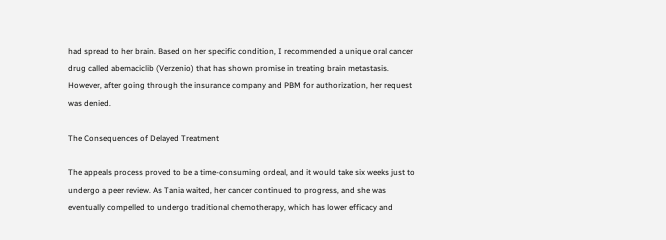had spread to her brain. Based on her specific condition, I recommended a unique oral cancer drug called abemaciclib (Verzenio) that has shown promise in treating brain metastasis. However, after going through the insurance company and PBM for authorization, her request was denied.

The Consequences of Delayed Treatment

The appeals process proved to be a time-consuming ordeal, and it would take six weeks just to undergo a peer review. As Tania waited, her cancer continued to progress, and she was eventually compelled to undergo traditional chemotherapy, which has lower efficacy and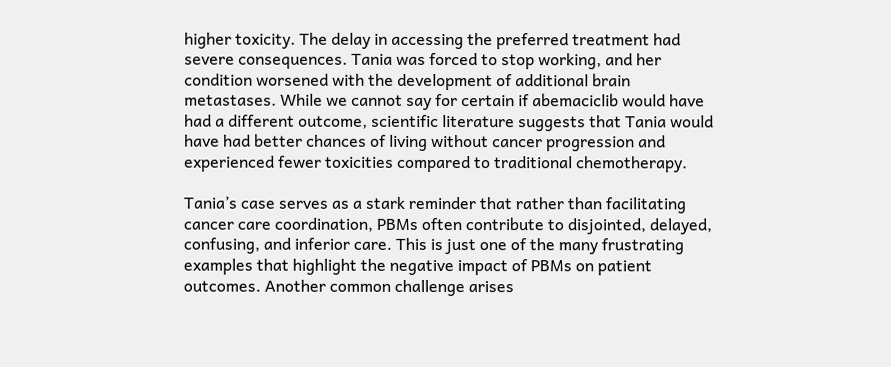higher toxicity. The delay in accessing the preferred treatment had severe consequences. Tania was forced to stop working, and her condition worsened with the development of additional brain metastases. While we cannot say for certain if abemaciclib would have had a different outcome, scientific literature suggests that Tania would have had better chances of living without cancer progression and experienced fewer toxicities compared to traditional chemotherapy.

Tania’s case serves as a stark reminder that rather than facilitating cancer care coordination, PBMs often contribute to disjointed, delayed, confusing, and inferior care. This is just one of the many frustrating examples that highlight the negative impact of PBMs on patient outcomes. Another common challenge arises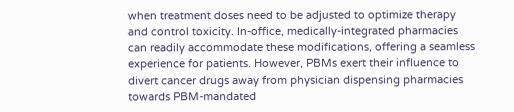when treatment doses need to be adjusted to optimize therapy and control toxicity. In-office, medically-integrated pharmacies can readily accommodate these modifications, offering a seamless experience for patients. However, PBMs exert their influence to divert cancer drugs away from physician dispensing pharmacies towards PBM-mandated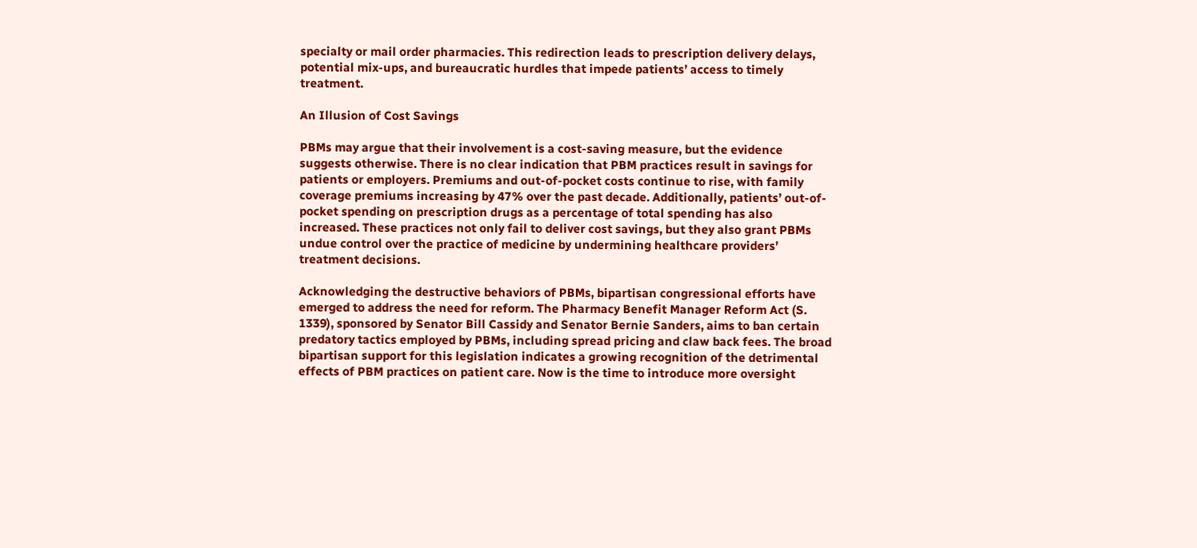specialty or mail order pharmacies. This redirection leads to prescription delivery delays, potential mix-ups, and bureaucratic hurdles that impede patients’ access to timely treatment.

An Illusion of Cost Savings

PBMs may argue that their involvement is a cost-saving measure, but the evidence suggests otherwise. There is no clear indication that PBM practices result in savings for patients or employers. Premiums and out-of-pocket costs continue to rise, with family coverage premiums increasing by 47% over the past decade. Additionally, patients’ out-of-pocket spending on prescription drugs as a percentage of total spending has also increased. These practices not only fail to deliver cost savings, but they also grant PBMs undue control over the practice of medicine by undermining healthcare providers’ treatment decisions.

Acknowledging the destructive behaviors of PBMs, bipartisan congressional efforts have emerged to address the need for reform. The Pharmacy Benefit Manager Reform Act (S. 1339), sponsored by Senator Bill Cassidy and Senator Bernie Sanders, aims to ban certain predatory tactics employed by PBMs, including spread pricing and claw back fees. The broad bipartisan support for this legislation indicates a growing recognition of the detrimental effects of PBM practices on patient care. Now is the time to introduce more oversight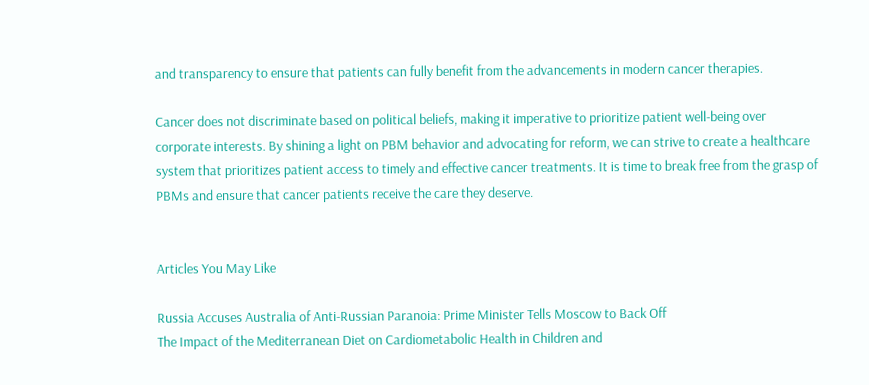and transparency to ensure that patients can fully benefit from the advancements in modern cancer therapies.

Cancer does not discriminate based on political beliefs, making it imperative to prioritize patient well-being over corporate interests. By shining a light on PBM behavior and advocating for reform, we can strive to create a healthcare system that prioritizes patient access to timely and effective cancer treatments. It is time to break free from the grasp of PBMs and ensure that cancer patients receive the care they deserve.


Articles You May Like

Russia Accuses Australia of Anti-Russian Paranoia: Prime Minister Tells Moscow to Back Off
The Impact of the Mediterranean Diet on Cardiometabolic Health in Children and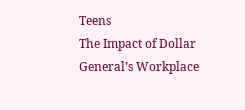Teens
The Impact of Dollar General’s Workplace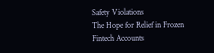Safety Violations
The Hope for Relief in Frozen Fintech Accounts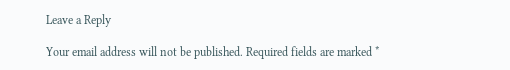Leave a Reply

Your email address will not be published. Required fields are marked *